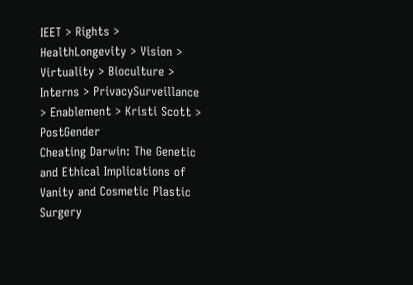IEET > Rights > HealthLongevity > Vision > Virtuality > Bioculture > Interns > PrivacySurveillance > Enablement > Kristi Scott > PostGender
Cheating Darwin: The Genetic and Ethical Implications of Vanity and Cosmetic Plastic Surgery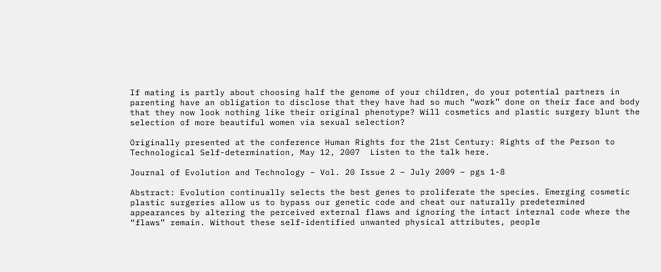If mating is partly about choosing half the genome of your children, do your potential partners in parenting have an obligation to disclose that they have had so much “work” done on their face and body that they now look nothing like their original phenotype? Will cosmetics and plastic surgery blunt the selection of more beautiful women via sexual selection?

Originally presented at the conference Human Rights for the 21st Century: Rights of the Person to Technological Self-determination, May 12, 2007  Listen to the talk here.

Journal of Evolution and Technology – Vol. 20 Issue 2 – July 2009 – pgs 1-8

Abstract: Evolution continually selects the best genes to proliferate the species. Emerging cosmetic plastic surgeries allow us to bypass our genetic code and cheat our naturally predetermined appearances by altering the perceived external flaws and ignoring the intact internal code where the “flaws” remain. Without these self-identified unwanted physical attributes, people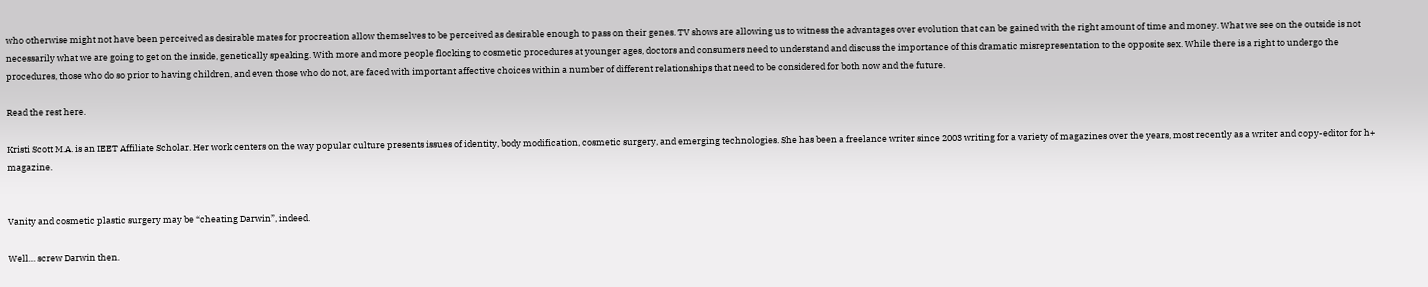who otherwise might not have been perceived as desirable mates for procreation allow themselves to be perceived as desirable enough to pass on their genes. TV shows are allowing us to witness the advantages over evolution that can be gained with the right amount of time and money. What we see on the outside is not necessarily what we are going to get on the inside, genetically speaking. With more and more people flocking to cosmetic procedures at younger ages, doctors and consumers need to understand and discuss the importance of this dramatic misrepresentation to the opposite sex. While there is a right to undergo the procedures, those who do so prior to having children, and even those who do not, are faced with important affective choices within a number of different relationships that need to be considered for both now and the future.

Read the rest here.

Kristi Scott M.A. is an IEET Affiliate Scholar. Her work centers on the way popular culture presents issues of identity, body modification, cosmetic surgery, and emerging technologies. She has been a freelance writer since 2003 writing for a variety of magazines over the years, most recently as a writer and copy-editor for h+ magazine.


Vanity and cosmetic plastic surgery may be “cheating Darwin”, indeed.

Well… screw Darwin then.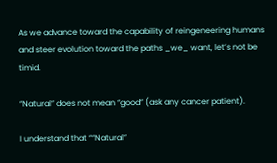As we advance toward the capability of reingeneering humans and steer evolution toward the paths _we_ want, let’s not be timid.

“Natural” does not mean “good” (ask any cancer patient).

I understand that ““Natural”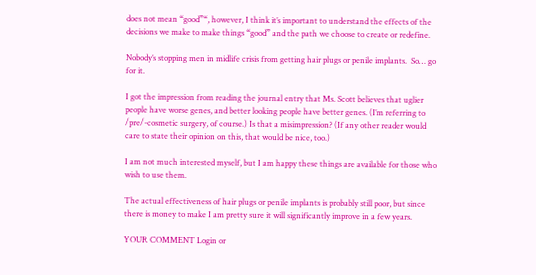does not mean “good”“, however, I think it’s important to understand the effects of the decisions we make to make things “good” and the path we choose to create or redefine.

Nobody’s stopping men in midlife crisis from getting hair plugs or penile implants.  So… go for it.

I got the impression from reading the journal entry that Ms. Scott believes that uglier people have worse genes, and better looking people have better genes. (I’m referring to /pre/-cosmetic surgery, of course.) Is that a misimpression? (If any other reader would care to state their opinion on this, that would be nice, too.)

I am not much interested myself, but I am happy these things are available for those who wish to use them.

The actual effectiveness of hair plugs or penile implants is probably still poor, but since there is money to make I am pretty sure it will significantly improve in a few years.

YOUR COMMENT Login or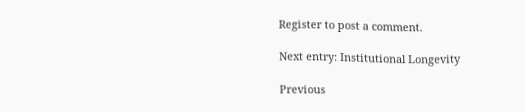Register to post a comment.

Next entry: Institutional Longevity

Previous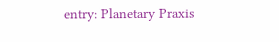entry: Planetary Praxis